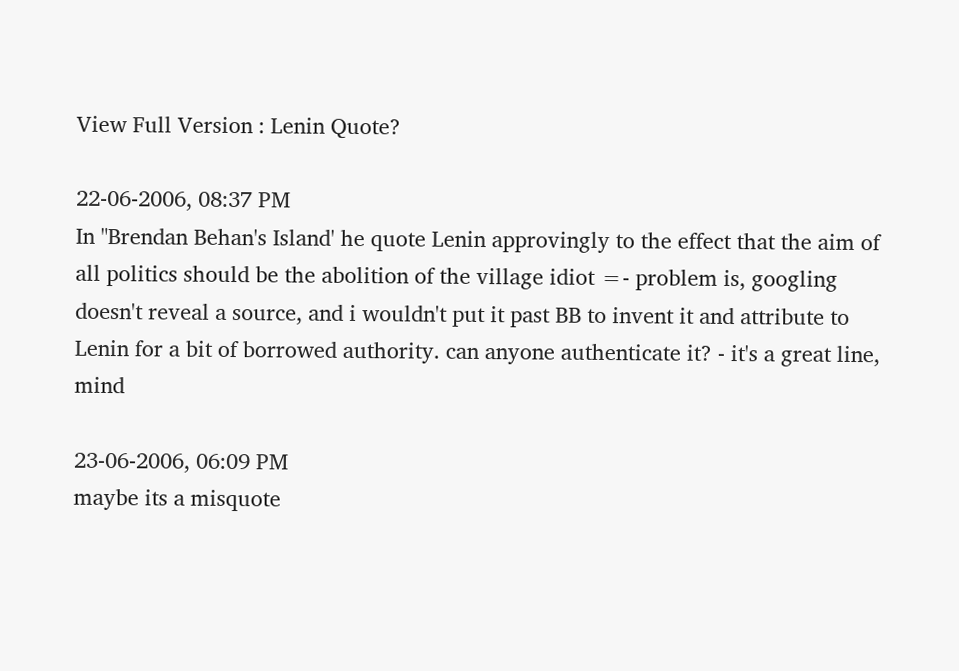View Full Version : Lenin Quote?

22-06-2006, 08:37 PM
In "Brendan Behan's Island' he quote Lenin approvingly to the effect that the aim of all politics should be the abolition of the village idiot =- problem is, googling doesn't reveal a source, and i wouldn't put it past BB to invent it and attribute to Lenin for a bit of borrowed authority. can anyone authenticate it? - it's a great line, mind

23-06-2006, 06:09 PM
maybe its a misquote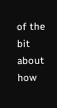of the bit about how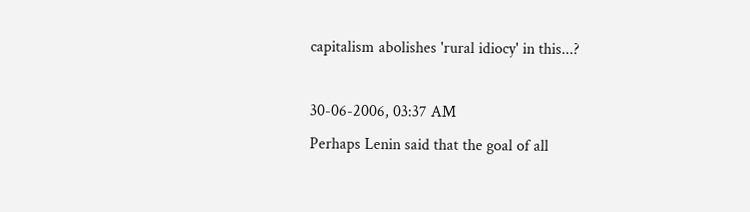capitalism abolishes 'rural idiocy' in this...?

30-06-2006, 03:37 AM
Perhaps Lenin said that the goal of all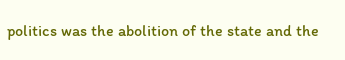politics was the abolition of the state and the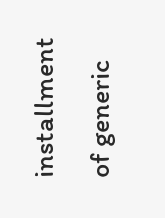installment of generic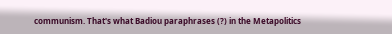communism. That's what Badiou paraphrases (?) in the Metapolitics